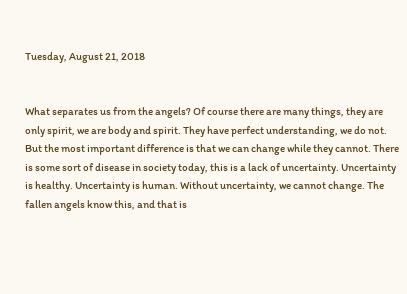Tuesday, August 21, 2018


What separates us from the angels? Of course there are many things, they are only spirit, we are body and spirit. They have perfect understanding, we do not. But the most important difference is that we can change while they cannot. There is some sort of disease in society today, this is a lack of uncertainty. Uncertainty is healthy. Uncertainty is human. Without uncertainty, we cannot change. The fallen angels know this, and that is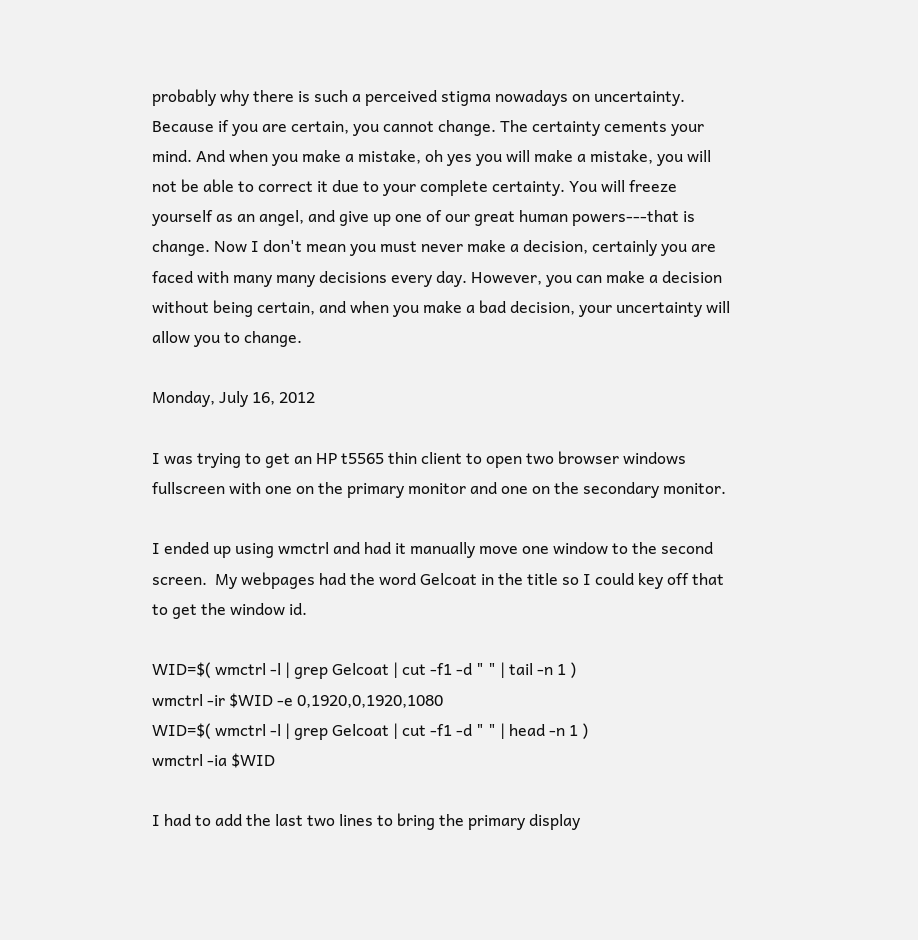probably why there is such a perceived stigma nowadays on uncertainty. Because if you are certain, you cannot change. The certainty cements your mind. And when you make a mistake, oh yes you will make a mistake, you will not be able to correct it due to your complete certainty. You will freeze yourself as an angel, and give up one of our great human powers---that is change. Now I don't mean you must never make a decision, certainly you are faced with many many decisions every day. However, you can make a decision without being certain, and when you make a bad decision, your uncertainty will allow you to change.

Monday, July 16, 2012

I was trying to get an HP t5565 thin client to open two browser windows fullscreen with one on the primary monitor and one on the secondary monitor.

I ended up using wmctrl and had it manually move one window to the second screen.  My webpages had the word Gelcoat in the title so I could key off that to get the window id.

WID=$( wmctrl -l | grep Gelcoat | cut -f1 -d " " | tail -n 1 )
wmctrl -ir $WID -e 0,1920,0,1920,1080
WID=$( wmctrl -l | grep Gelcoat | cut -f1 -d " " | head -n 1 )
wmctrl -ia $WID

I had to add the last two lines to bring the primary display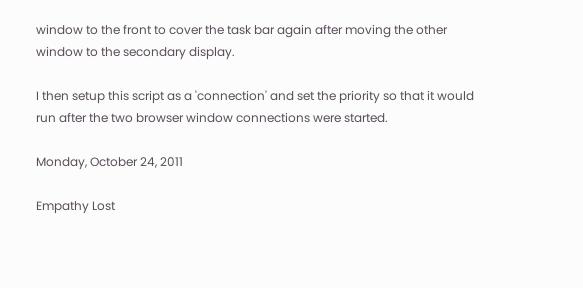window to the front to cover the task bar again after moving the other window to the secondary display.

I then setup this script as a 'connection' and set the priority so that it would run after the two browser window connections were started.

Monday, October 24, 2011

Empathy Lost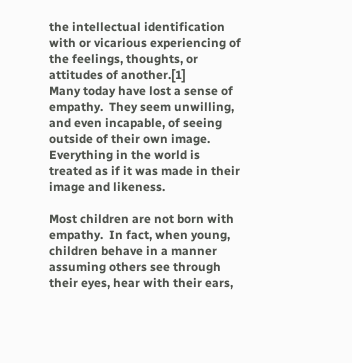the intellectual identification with or vicarious experiencing of the feelings, thoughts, or attitudes of another.[1]
Many today have lost a sense of empathy.  They seem unwilling, and even incapable, of seeing outside of their own image.  Everything in the world is treated as if it was made in their image and likeness.

Most children are not born with empathy.  In fact, when young, children behave in a manner assuming others see through their eyes, hear with their ears,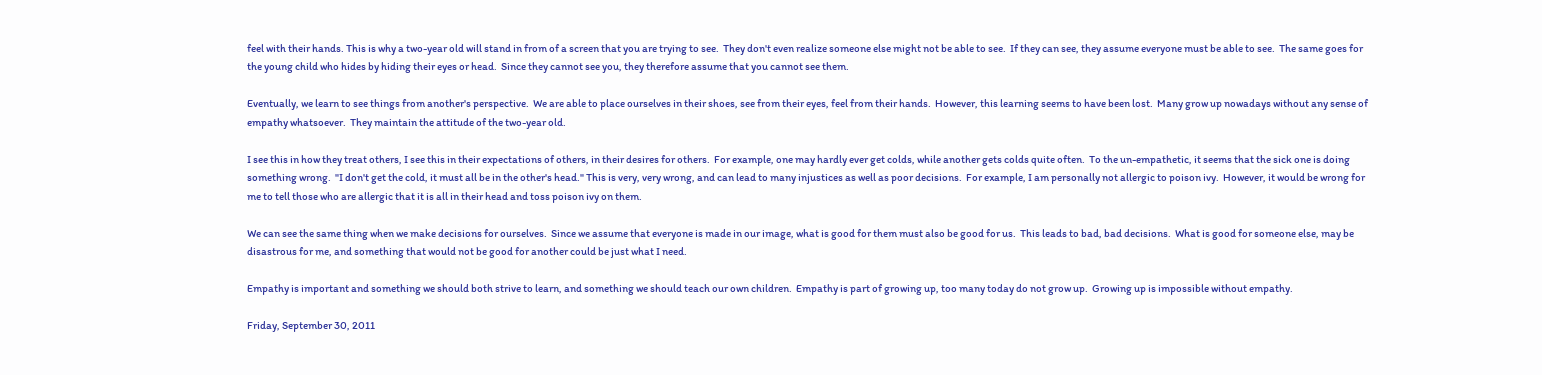feel with their hands. This is why a two-year old will stand in from of a screen that you are trying to see.  They don't even realize someone else might not be able to see.  If they can see, they assume everyone must be able to see.  The same goes for the young child who hides by hiding their eyes or head.  Since they cannot see you, they therefore assume that you cannot see them.

Eventually, we learn to see things from another's perspective.  We are able to place ourselves in their shoes, see from their eyes, feel from their hands.  However, this learning seems to have been lost.  Many grow up nowadays without any sense of empathy whatsoever.  They maintain the attitude of the two-year old.

I see this in how they treat others, I see this in their expectations of others, in their desires for others.  For example, one may hardly ever get colds, while another gets colds quite often.  To the un-empathetic, it seems that the sick one is doing something wrong.  "I don't get the cold, it must all be in the other's head." This is very, very wrong, and can lead to many injustices as well as poor decisions.  For example, I am personally not allergic to poison ivy.  However, it would be wrong for me to tell those who are allergic that it is all in their head and toss poison ivy on them.

We can see the same thing when we make decisions for ourselves.  Since we assume that everyone is made in our image, what is good for them must also be good for us.  This leads to bad, bad decisions.  What is good for someone else, may be disastrous for me, and something that would not be good for another could be just what I need.

Empathy is important and something we should both strive to learn, and something we should teach our own children.  Empathy is part of growing up, too many today do not grow up.  Growing up is impossible without empathy.

Friday, September 30, 2011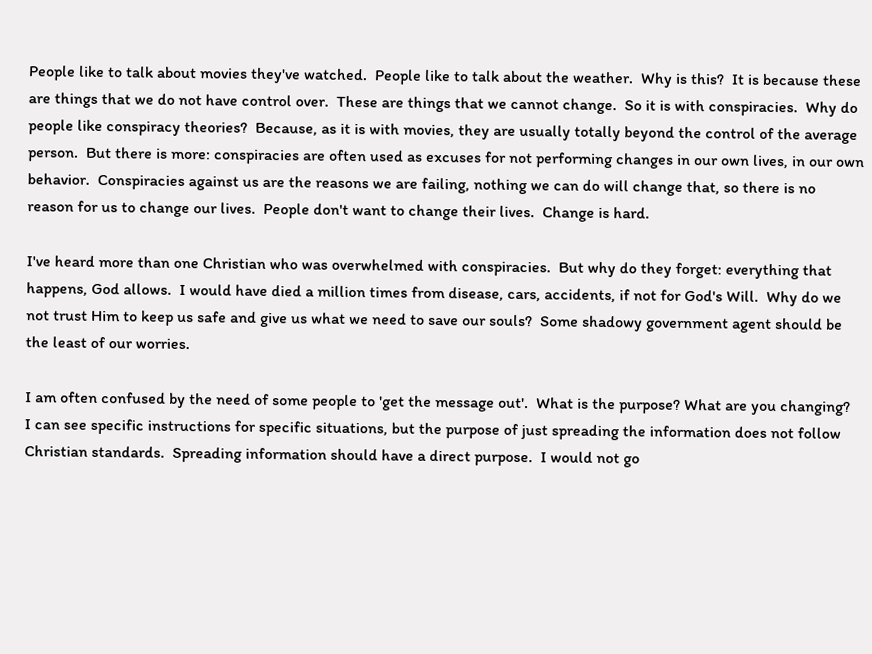People like to talk about movies they've watched.  People like to talk about the weather.  Why is this?  It is because these are things that we do not have control over.  These are things that we cannot change.  So it is with conspiracies.  Why do people like conspiracy theories?  Because, as it is with movies, they are usually totally beyond the control of the average person.  But there is more: conspiracies are often used as excuses for not performing changes in our own lives, in our own behavior.  Conspiracies against us are the reasons we are failing, nothing we can do will change that, so there is no reason for us to change our lives.  People don't want to change their lives.  Change is hard.

I've heard more than one Christian who was overwhelmed with conspiracies.  But why do they forget: everything that happens, God allows.  I would have died a million times from disease, cars, accidents, if not for God's Will.  Why do we not trust Him to keep us safe and give us what we need to save our souls?  Some shadowy government agent should be the least of our worries.

I am often confused by the need of some people to 'get the message out'.  What is the purpose? What are you changing?  I can see specific instructions for specific situations, but the purpose of just spreading the information does not follow Christian standards.  Spreading information should have a direct purpose.  I would not go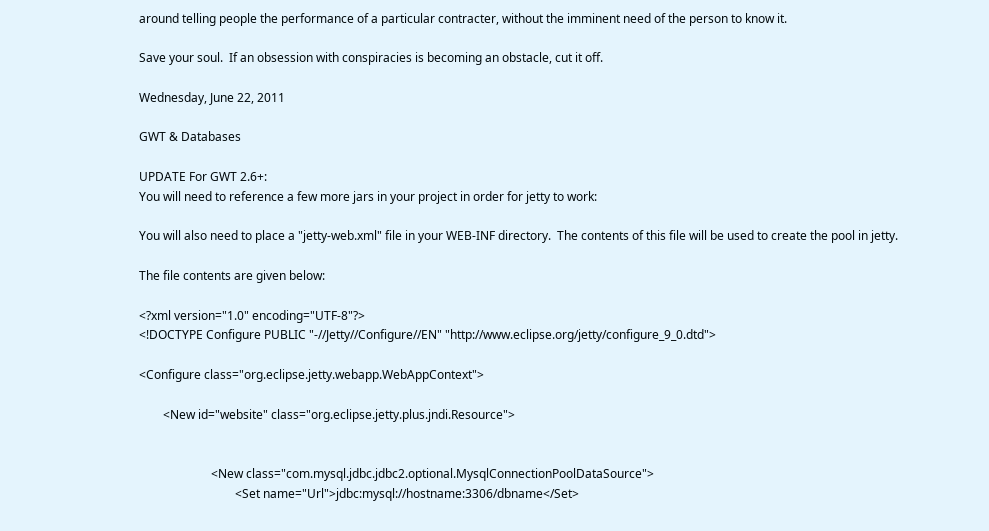around telling people the performance of a particular contracter, without the imminent need of the person to know it.

Save your soul.  If an obsession with conspiracies is becoming an obstacle, cut it off.

Wednesday, June 22, 2011

GWT & Databases

UPDATE For GWT 2.6+:
You will need to reference a few more jars in your project in order for jetty to work:

You will also need to place a "jetty-web.xml" file in your WEB-INF directory.  The contents of this file will be used to create the pool in jetty.

The file contents are given below:

<?xml version="1.0" encoding="UTF-8"?>
<!DOCTYPE Configure PUBLIC "-//Jetty//Configure//EN" "http://www.eclipse.org/jetty/configure_9_0.dtd">

<Configure class="org.eclipse.jetty.webapp.WebAppContext">

        <New id="website" class="org.eclipse.jetty.plus.jndi.Resource">


                        <New class="com.mysql.jdbc.jdbc2.optional.MysqlConnectionPoolDataSource">
                                <Set name="Url">jdbc:mysql://hostname:3306/dbname</Set>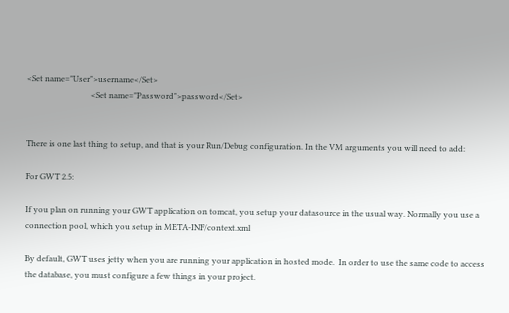<Set name="User">username</Set>
                                <Set name="Password">password</Set>


There is one last thing to setup, and that is your Run/Debug configuration. In the VM arguments you will need to add:

For GWT 2.5:

If you plan on running your GWT application on tomcat, you setup your datasource in the usual way. Normally you use a connection pool, which you setup in META-INF/context.xml

By default, GWT uses jetty when you are running your application in hosted mode.  In order to use the same code to access the database, you must configure a few things in your project.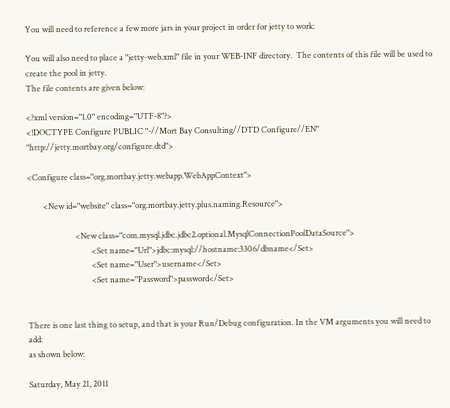You will need to reference a few more jars in your project in order for jetty to work:

You will also need to place a "jetty-web.xml" file in your WEB-INF directory.  The contents of this file will be used to create the pool in jetty.
The file contents are given below:

<?xml version="1.0" encoding="UTF-8"?>
<!DOCTYPE Configure PUBLIC "-//Mort Bay Consulting//DTD Configure//EN" "http://jetty.mortbay.org/configure.dtd">

<Configure class="org.mortbay.jetty.webapp.WebAppContext">

        <New id="website" class="org.mortbay.jetty.plus.naming.Resource">

                        <New class="com.mysql.jdbc.jdbc2.optional.MysqlConnectionPoolDataSource">
                                <Set name="Url">jdbc:mysql://hostname:3306/dbname</Set>
                                <Set name="User">username</Set>
                                <Set name="Password">password</Set>


There is one last thing to setup, and that is your Run/Debug configuration. In the VM arguments you will need to add:
as shown below:

Saturday, May 21, 2011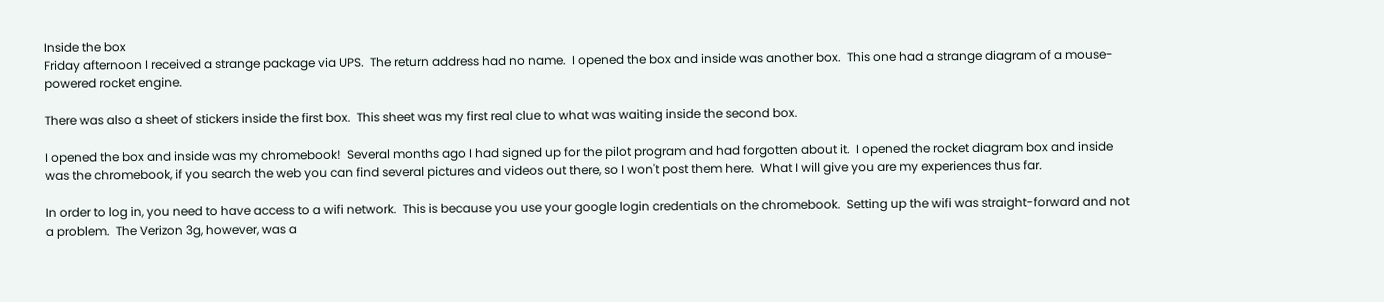Inside the box
Friday afternoon I received a strange package via UPS.  The return address had no name.  I opened the box and inside was another box.  This one had a strange diagram of a mouse-powered rocket engine.

There was also a sheet of stickers inside the first box.  This sheet was my first real clue to what was waiting inside the second box.

I opened the box and inside was my chromebook!  Several months ago I had signed up for the pilot program and had forgotten about it.  I opened the rocket diagram box and inside was the chromebook, if you search the web you can find several pictures and videos out there, so I won't post them here.  What I will give you are my experiences thus far.

In order to log in, you need to have access to a wifi network.  This is because you use your google login credentials on the chromebook.  Setting up the wifi was straight-forward and not a problem.  The Verizon 3g, however, was a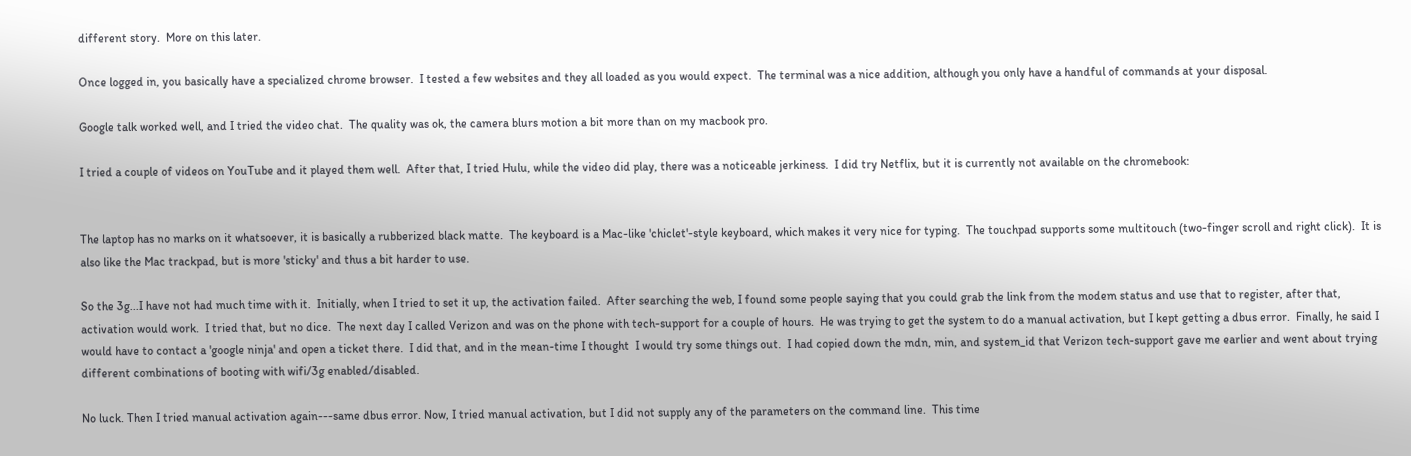different story.  More on this later.

Once logged in, you basically have a specialized chrome browser.  I tested a few websites and they all loaded as you would expect.  The terminal was a nice addition, although you only have a handful of commands at your disposal.

Google talk worked well, and I tried the video chat.  The quality was ok, the camera blurs motion a bit more than on my macbook pro.

I tried a couple of videos on YouTube and it played them well.  After that, I tried Hulu, while the video did play, there was a noticeable jerkiness.  I did try Netflix, but it is currently not available on the chromebook:


The laptop has no marks on it whatsoever, it is basically a rubberized black matte.  The keyboard is a Mac-like 'chiclet'-style keyboard, which makes it very nice for typing.  The touchpad supports some multitouch (two-finger scroll and right click).  It is also like the Mac trackpad, but is more 'sticky' and thus a bit harder to use.

So the 3g...I have not had much time with it.  Initially, when I tried to set it up, the activation failed.  After searching the web, I found some people saying that you could grab the link from the modem status and use that to register, after that, activation would work.  I tried that, but no dice.  The next day I called Verizon and was on the phone with tech-support for a couple of hours.  He was trying to get the system to do a manual activation, but I kept getting a dbus error.  Finally, he said I would have to contact a 'google ninja' and open a ticket there.  I did that, and in the mean-time I thought  I would try some things out.  I had copied down the mdn, min, and system_id that Verizon tech-support gave me earlier and went about trying different combinations of booting with wifi/3g enabled/disabled.

No luck. Then I tried manual activation again---same dbus error. Now, I tried manual activation, but I did not supply any of the parameters on the command line.  This time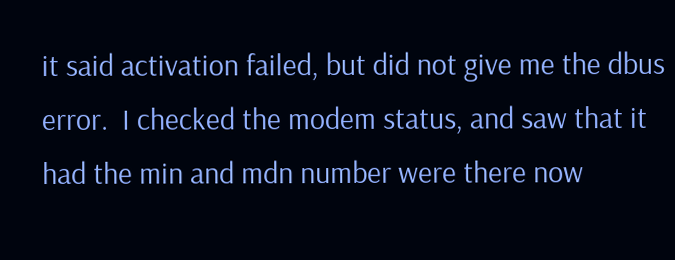it said activation failed, but did not give me the dbus error.  I checked the modem status, and saw that it had the min and mdn number were there now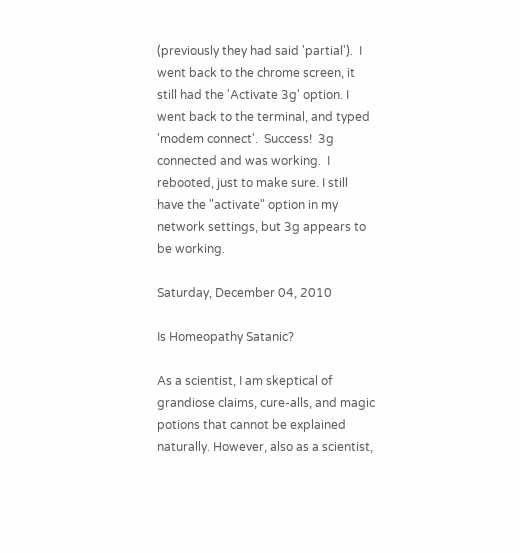(previously they had said 'partial').  I went back to the chrome screen, it still had the 'Activate 3g' option. I went back to the terminal, and typed 'modem connect'.  Success!  3g connected and was working.  I rebooted, just to make sure. I still have the "activate" option in my network settings, but 3g appears to be working.

Saturday, December 04, 2010

Is Homeopathy Satanic?

As a scientist, I am skeptical of grandiose claims, cure-alls, and magic potions that cannot be explained naturally. However, also as a scientist,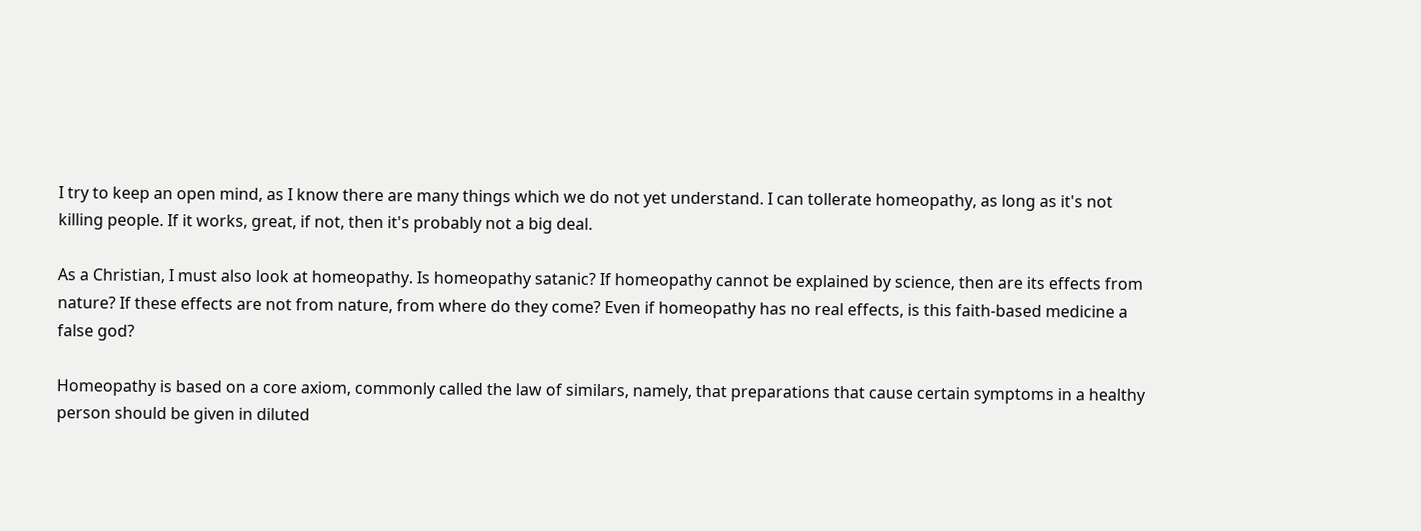I try to keep an open mind, as I know there are many things which we do not yet understand. I can tollerate homeopathy, as long as it's not killing people. If it works, great, if not, then it's probably not a big deal.

As a Christian, I must also look at homeopathy. Is homeopathy satanic? If homeopathy cannot be explained by science, then are its effects from nature? If these effects are not from nature, from where do they come? Even if homeopathy has no real effects, is this faith-based medicine a false god?

Homeopathy is based on a core axiom, commonly called the law of similars, namely, that preparations that cause certain symptoms in a healthy person should be given in diluted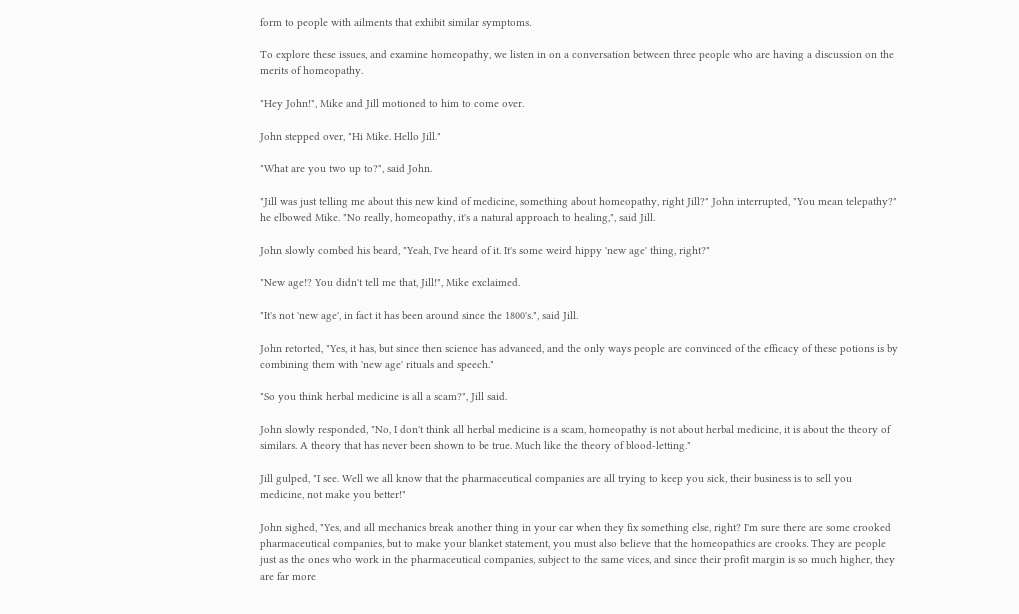form to people with ailments that exhibit similar symptoms.

To explore these issues, and examine homeopathy, we listen in on a conversation between three people who are having a discussion on the merits of homeopathy.

"Hey John!", Mike and Jill motioned to him to come over.

John stepped over, "Hi Mike. Hello Jill."

"What are you two up to?", said John.

"Jill was just telling me about this new kind of medicine, something about homeopathy, right Jill?" John interrupted, "You mean telepathy?" he elbowed Mike. "No really, homeopathy, it's a natural approach to healing,", said Jill.

John slowly combed his beard, "Yeah, I've heard of it. It's some weird hippy 'new age' thing, right?"

"New age!? You didn't tell me that, Jill!", Mike exclaimed.

"It's not 'new age', in fact it has been around since the 1800's.", said Jill.

John retorted, "Yes, it has, but since then science has advanced, and the only ways people are convinced of the efficacy of these potions is by combining them with 'new age' rituals and speech."

"So you think herbal medicine is all a scam?", Jill said.

John slowly responded, "No, I don't think all herbal medicine is a scam, homeopathy is not about herbal medicine, it is about the theory of similars. A theory that has never been shown to be true. Much like the theory of blood-letting."

Jill gulped, "I see. Well we all know that the pharmaceutical companies are all trying to keep you sick, their business is to sell you medicine, not make you better!"

John sighed, "Yes, and all mechanics break another thing in your car when they fix something else, right? I'm sure there are some crooked pharmaceutical companies, but to make your blanket statement, you must also believe that the homeopathics are crooks. They are people just as the ones who work in the pharmaceutical companies, subject to the same vices, and since their profit margin is so much higher, they are far more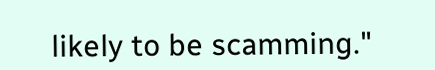likely to be scamming."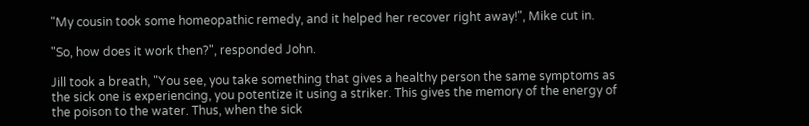"My cousin took some homeopathic remedy, and it helped her recover right away!", Mike cut in.

"So, how does it work then?", responded John.

Jill took a breath, "You see, you take something that gives a healthy person the same symptoms as the sick one is experiencing, you potentize it using a striker. This gives the memory of the energy of the poison to the water. Thus, when the sick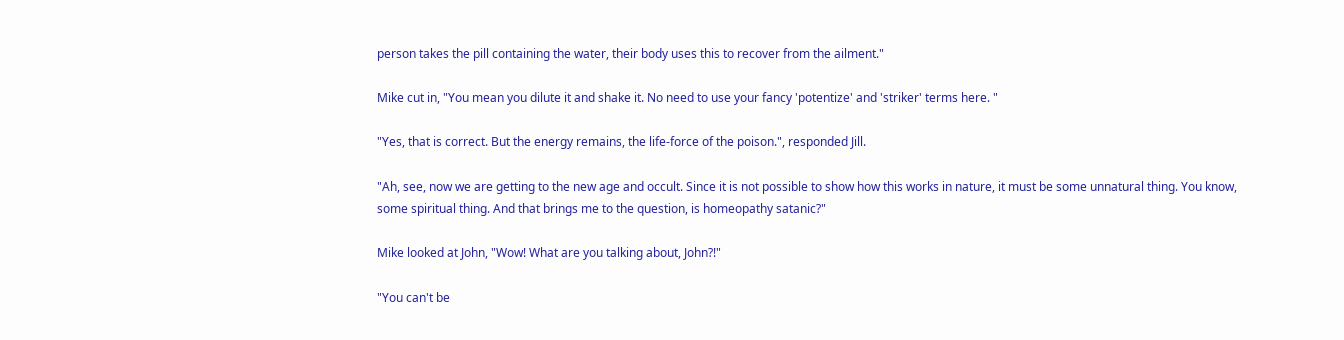person takes the pill containing the water, their body uses this to recover from the ailment."

Mike cut in, "You mean you dilute it and shake it. No need to use your fancy 'potentize' and 'striker' terms here. "

"Yes, that is correct. But the energy remains, the life-force of the poison.", responded Jill.

"Ah, see, now we are getting to the new age and occult. Since it is not possible to show how this works in nature, it must be some unnatural thing. You know, some spiritual thing. And that brings me to the question, is homeopathy satanic?"

Mike looked at John, "Wow! What are you talking about, John?!"

"You can't be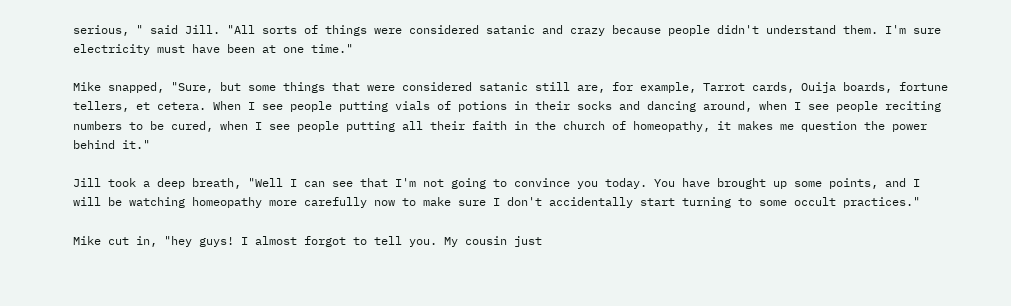serious, " said Jill. "All sorts of things were considered satanic and crazy because people didn't understand them. I'm sure electricity must have been at one time."

Mike snapped, "Sure, but some things that were considered satanic still are, for example, Tarrot cards, Ouija boards, fortune tellers, et cetera. When I see people putting vials of potions in their socks and dancing around, when I see people reciting numbers to be cured, when I see people putting all their faith in the church of homeopathy, it makes me question the power behind it."

Jill took a deep breath, "Well I can see that I'm not going to convince you today. You have brought up some points, and I will be watching homeopathy more carefully now to make sure I don't accidentally start turning to some occult practices."

Mike cut in, "hey guys! I almost forgot to tell you. My cousin just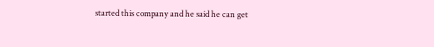started this company and he said he can get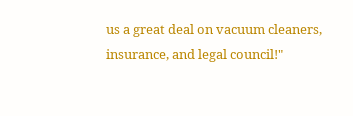us a great deal on vacuum cleaners, insurance, and legal council!"